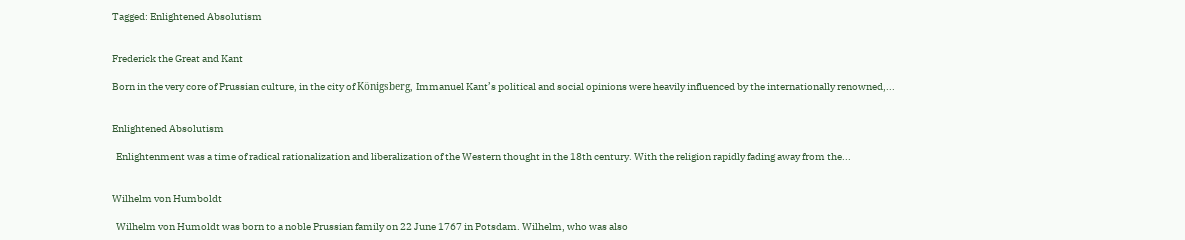Tagged: Enlightened Absolutism


Frederick the Great and Kant

Born in the very core of Prussian culture, in the city of Königsberg, Immanuel Kant’s political and social opinions were heavily influenced by the internationally renowned,...


Enlightened Absolutism

  Enlightenment was a time of radical rationalization and liberalization of the Western thought in the 18th century. With the religion rapidly fading away from the...


Wilhelm von Humboldt

  Wilhelm von Humoldt was born to a noble Prussian family on 22 June 1767 in Potsdam. Wilhelm, who was also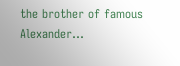the brother of famous Alexander...